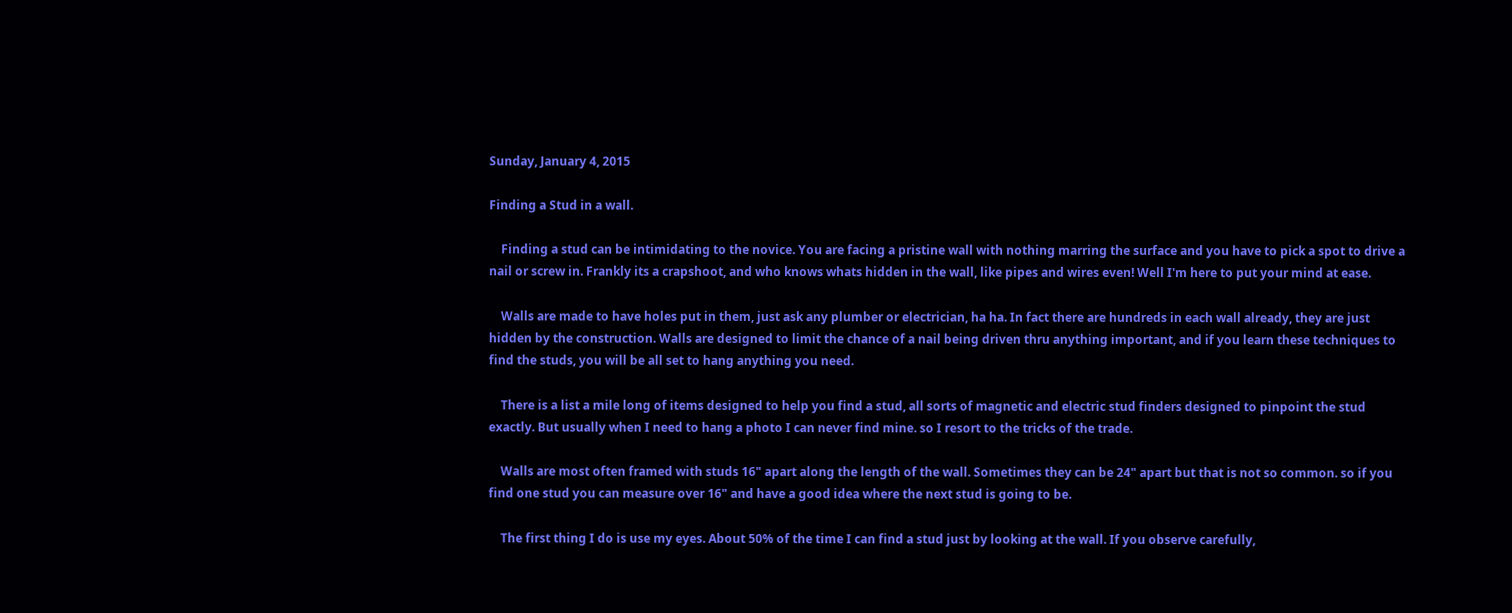Sunday, January 4, 2015

Finding a Stud in a wall.

    Finding a stud can be intimidating to the novice. You are facing a pristine wall with nothing marring the surface and you have to pick a spot to drive a nail or screw in. Frankly its a crapshoot, and who knows whats hidden in the wall, like pipes and wires even! Well I'm here to put your mind at ease.

    Walls are made to have holes put in them, just ask any plumber or electrician, ha ha. In fact there are hundreds in each wall already, they are just hidden by the construction. Walls are designed to limit the chance of a nail being driven thru anything important, and if you learn these techniques to find the studs, you will be all set to hang anything you need.

    There is a list a mile long of items designed to help you find a stud, all sorts of magnetic and electric stud finders designed to pinpoint the stud exactly. But usually when I need to hang a photo I can never find mine. so I resort to the tricks of the trade.

    Walls are most often framed with studs 16" apart along the length of the wall. Sometimes they can be 24" apart but that is not so common. so if you find one stud you can measure over 16" and have a good idea where the next stud is going to be.

    The first thing I do is use my eyes. About 50% of the time I can find a stud just by looking at the wall. If you observe carefully,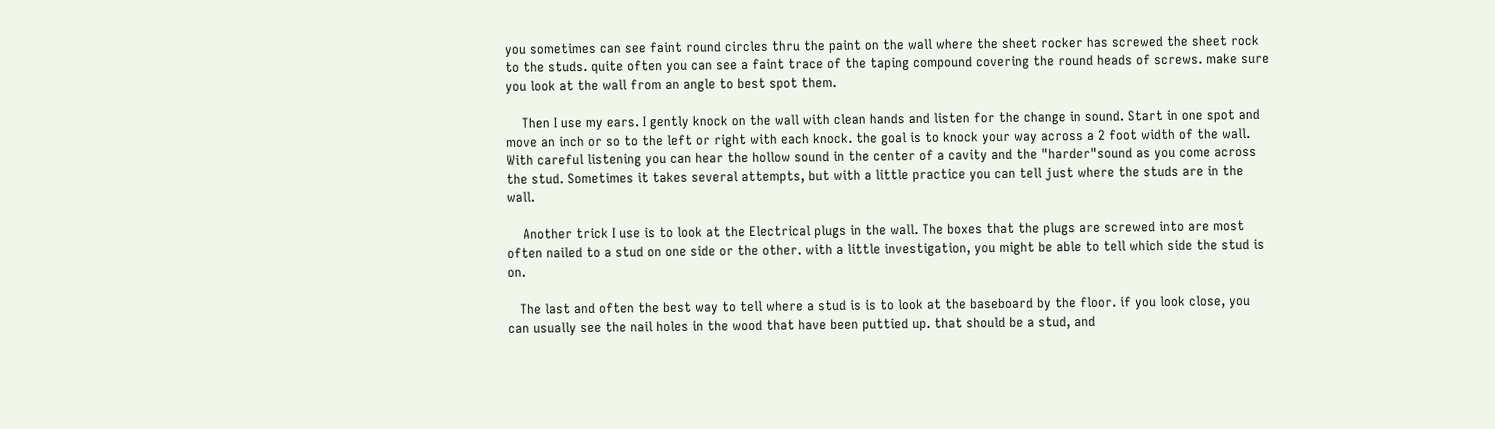you sometimes can see faint round circles thru the paint on the wall where the sheet rocker has screwed the sheet rock to the studs. quite often you can see a faint trace of the taping compound covering the round heads of screws. make sure you look at the wall from an angle to best spot them.

    Then I use my ears. I gently knock on the wall with clean hands and listen for the change in sound. Start in one spot and move an inch or so to the left or right with each knock. the goal is to knock your way across a 2 foot width of the wall.  With careful listening you can hear the hollow sound in the center of a cavity and the "harder"sound as you come across the stud. Sometimes it takes several attempts, but with a little practice you can tell just where the studs are in the wall.

    Another trick I use is to look at the Electrical plugs in the wall. The boxes that the plugs are screwed into are most often nailed to a stud on one side or the other. with a little investigation, you might be able to tell which side the stud is on.

   The last and often the best way to tell where a stud is is to look at the baseboard by the floor. if you look close, you can usually see the nail holes in the wood that have been puttied up. that should be a stud, and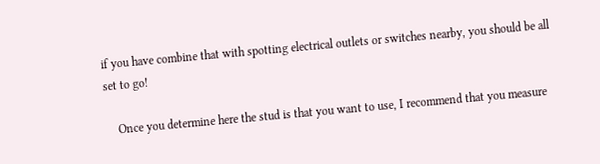if you have combine that with spotting electrical outlets or switches nearby, you should be all set to go!

    Once you determine here the stud is that you want to use, I recommend that you measure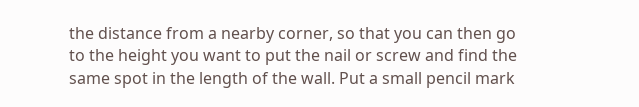the distance from a nearby corner, so that you can then go to the height you want to put the nail or screw and find the same spot in the length of the wall. Put a small pencil mark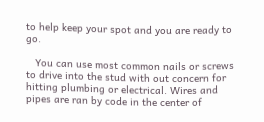to help keep your spot and you are ready to go.

   You can use most common nails or screws to drive into the stud with out concern for hitting plumbing or electrical. Wires and pipes are ran by code in the center of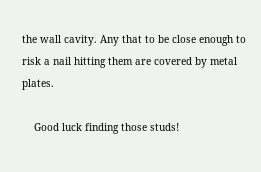the wall cavity. Any that to be close enough to risk a nail hitting them are covered by metal plates.

    Good luck finding those studs!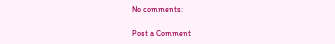No comments:

Post a Comment